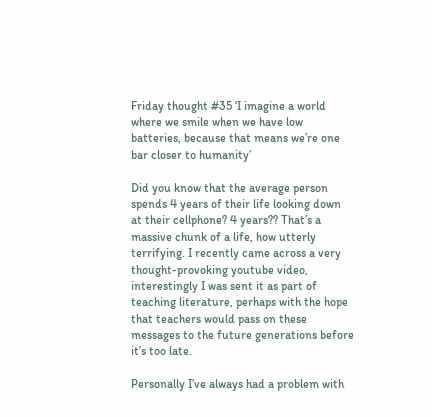Friday thought #35 ‘I imagine a world where we smile when we have low batteries, because that means we’re one bar closer to humanity’

Did you know that the average person spends 4 years of their life looking down at their cellphone? 4 years?? That’s a massive chunk of a life, how utterly terrifying. I recently came across a very thought-provoking youtube video, interestingly I was sent it as part of teaching literature, perhaps with the hope that teachers would pass on these messages to the future generations before it’s too late.

Personally I’ve always had a problem with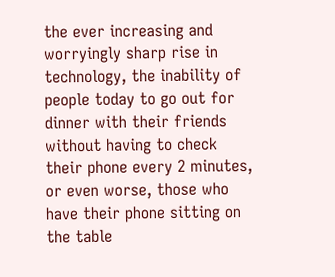the ever increasing and worryingly sharp rise in technology, the inability of people today to go out for dinner with their friends without having to check their phone every 2 minutes, or even worse, those who have their phone sitting on the table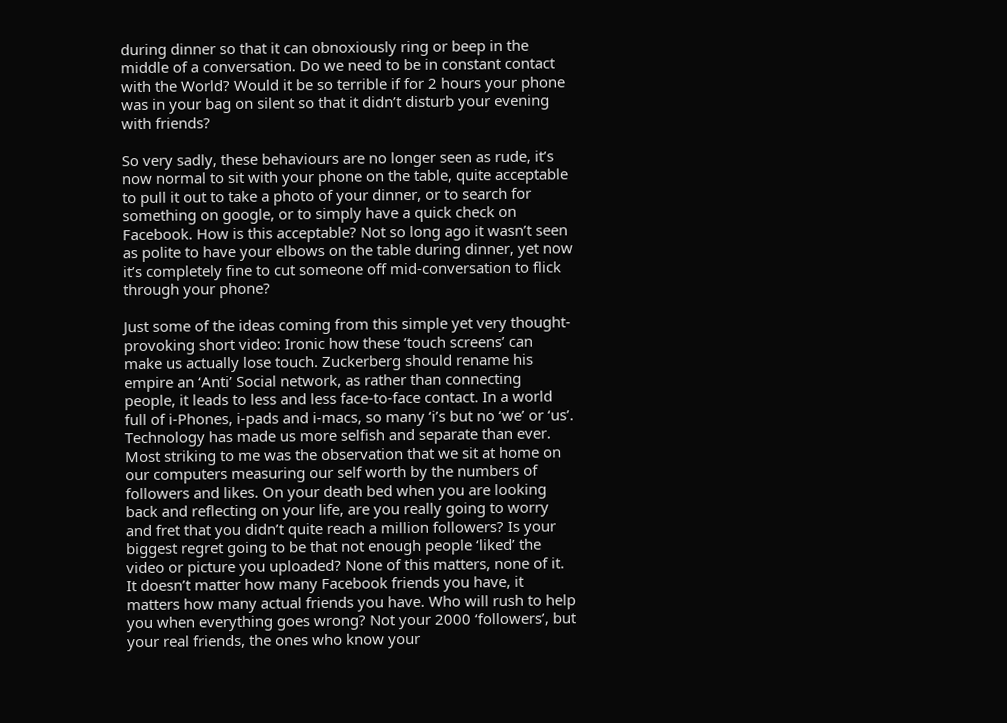during dinner so that it can obnoxiously ring or beep in the middle of a conversation. Do we need to be in constant contact with the World? Would it be so terrible if for 2 hours your phone was in your bag on silent so that it didn’t disturb your evening with friends?

So very sadly, these behaviours are no longer seen as rude, it’s now normal to sit with your phone on the table, quite acceptable to pull it out to take a photo of your dinner, or to search for something on google, or to simply have a quick check on Facebook. How is this acceptable? Not so long ago it wasn’t seen as polite to have your elbows on the table during dinner, yet now it’s completely fine to cut someone off mid-conversation to flick through your phone?

Just some of the ideas coming from this simple yet very thought-provoking short video: Ironic how these ‘touch screens’ can make us actually lose touch. Zuckerberg should rename his empire an ‘Anti’ Social network, as rather than connecting people, it leads to less and less face-to-face contact. In a world full of i-Phones, i-pads and i-macs, so many ‘i’s but no ‘we’ or ‘us’. Technology has made us more selfish and separate than ever. Most striking to me was the observation that we sit at home on our computers measuring our self worth by the numbers of followers and likes. On your death bed when you are looking back and reflecting on your life, are you really going to worry and fret that you didn’t quite reach a million followers? Is your biggest regret going to be that not enough people ‘liked’ the video or picture you uploaded? None of this matters, none of it. It doesn’t matter how many Facebook friends you have, it matters how many actual friends you have. Who will rush to help you when everything goes wrong? Not your 2000 ‘followers’, but your real friends, the ones who know your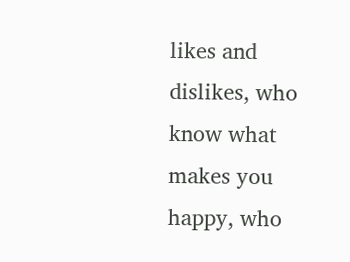likes and dislikes, who know what makes you happy, who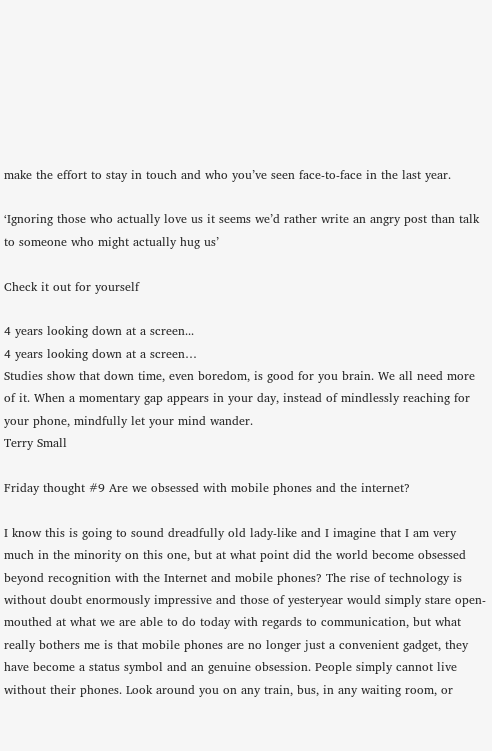make the effort to stay in touch and who you’ve seen face-to-face in the last year.

‘Ignoring those who actually love us it seems we’d rather write an angry post than talk to someone who might actually hug us’

Check it out for yourself

4 years looking down at a screen...
4 years looking down at a screen…
Studies show that down time, even boredom, is good for you brain. We all need more of it. When a momentary gap appears in your day, instead of mindlessly reaching for your phone, mindfully let your mind wander.
Terry Small

Friday thought #9 Are we obsessed with mobile phones and the internet?

I know this is going to sound dreadfully old lady-like and I imagine that I am very much in the minority on this one, but at what point did the world become obsessed beyond recognition with the Internet and mobile phones? The rise of technology is without doubt enormously impressive and those of yesteryear would simply stare open-mouthed at what we are able to do today with regards to communication, but what really bothers me is that mobile phones are no longer just a convenient gadget, they have become a status symbol and an genuine obsession. People simply cannot live without their phones. Look around you on any train, bus, in any waiting room, or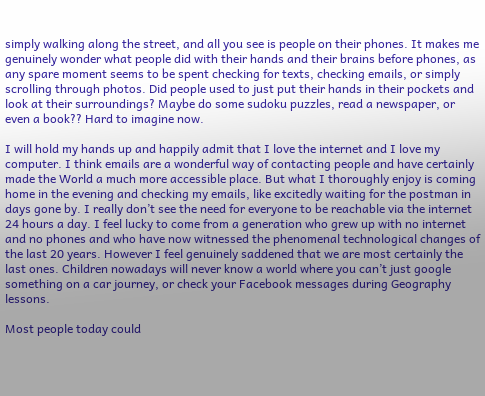simply walking along the street, and all you see is people on their phones. It makes me genuinely wonder what people did with their hands and their brains before phones, as any spare moment seems to be spent checking for texts, checking emails, or simply scrolling through photos. Did people used to just put their hands in their pockets and look at their surroundings? Maybe do some sudoku puzzles, read a newspaper, or even a book?? Hard to imagine now.

I will hold my hands up and happily admit that I love the internet and I love my computer. I think emails are a wonderful way of contacting people and have certainly made the World a much more accessible place. But what I thoroughly enjoy is coming home in the evening and checking my emails, like excitedly waiting for the postman in days gone by. I really don’t see the need for everyone to be reachable via the internet 24 hours a day. I feel lucky to come from a generation who grew up with no internet and no phones and who have now witnessed the phenomenal technological changes of the last 20 years. However I feel genuinely saddened that we are most certainly the last ones. Children nowadays will never know a world where you can’t just google something on a car journey, or check your Facebook messages during Geography lessons.

Most people today could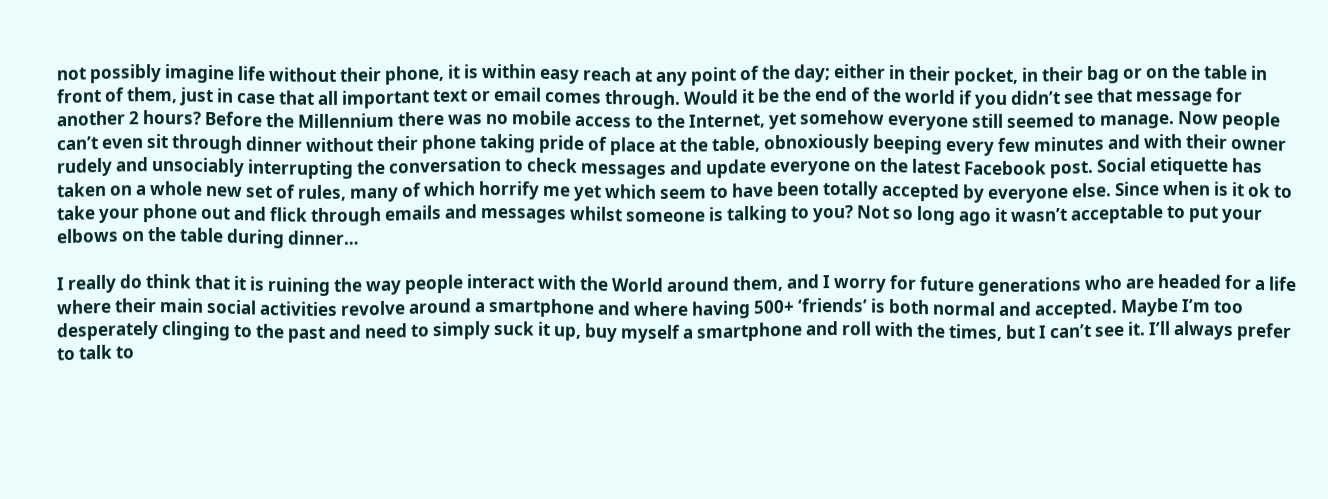not possibly imagine life without their phone, it is within easy reach at any point of the day; either in their pocket, in their bag or on the table in front of them, just in case that all important text or email comes through. Would it be the end of the world if you didn’t see that message for another 2 hours? Before the Millennium there was no mobile access to the Internet, yet somehow everyone still seemed to manage. Now people can’t even sit through dinner without their phone taking pride of place at the table, obnoxiously beeping every few minutes and with their owner rudely and unsociably interrupting the conversation to check messages and update everyone on the latest Facebook post. Social etiquette has taken on a whole new set of rules, many of which horrify me yet which seem to have been totally accepted by everyone else. Since when is it ok to take your phone out and flick through emails and messages whilst someone is talking to you? Not so long ago it wasn’t acceptable to put your elbows on the table during dinner…

I really do think that it is ruining the way people interact with the World around them, and I worry for future generations who are headed for a life where their main social activities revolve around a smartphone and where having 500+ ‘friends’ is both normal and accepted. Maybe I’m too desperately clinging to the past and need to simply suck it up, buy myself a smartphone and roll with the times, but I can’t see it. I’ll always prefer to talk to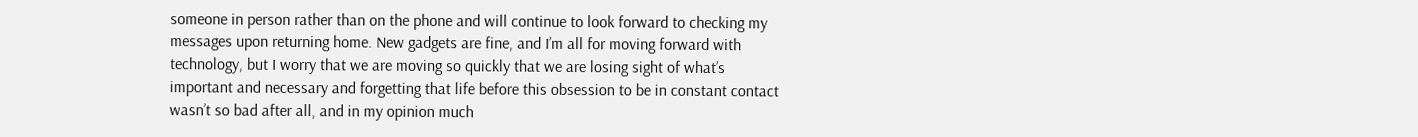someone in person rather than on the phone and will continue to look forward to checking my messages upon returning home. New gadgets are fine, and I’m all for moving forward with technology, but I worry that we are moving so quickly that we are losing sight of what’s important and necessary and forgetting that life before this obsession to be in constant contact wasn’t so bad after all, and in my opinion much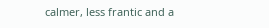calmer, less frantic and a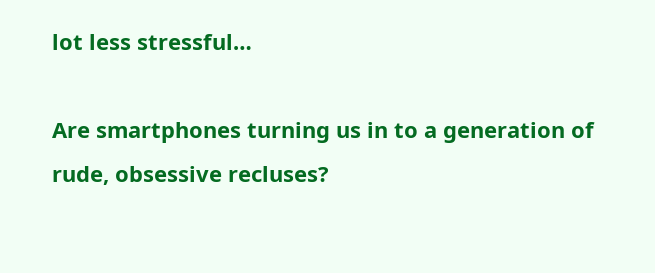lot less stressful…

Are smartphones turning us in to a generation of rude, obsessive recluses?